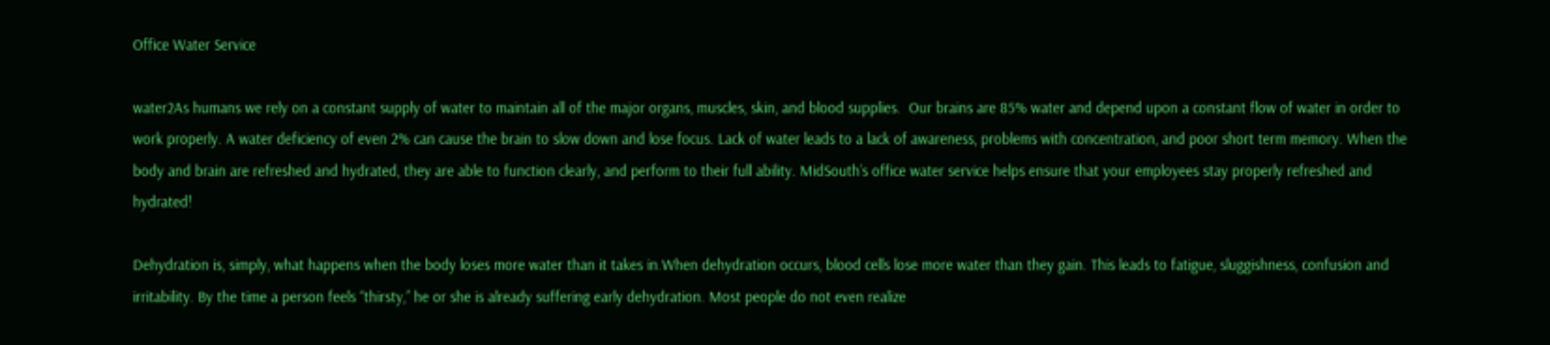Office Water Service

water2As humans we rely on a constant supply of water to maintain all of the major organs, muscles, skin, and blood supplies.  Our brains are 85% water and depend upon a constant flow of water in order to work properly. A water deficiency of even 2% can cause the brain to slow down and lose focus. Lack of water leads to a lack of awareness, problems with concentration, and poor short term memory. When the body and brain are refreshed and hydrated, they are able to function clearly, and perform to their full ability. MidSouth’s office water service helps ensure that your employees stay properly refreshed and hydrated!

Dehydration is, simply, what happens when the body loses more water than it takes in.When dehydration occurs, blood cells lose more water than they gain. This leads to fatigue, sluggishness, confusion and irritability. By the time a person feels “thirsty,” he or she is already suffering early dehydration. Most people do not even realize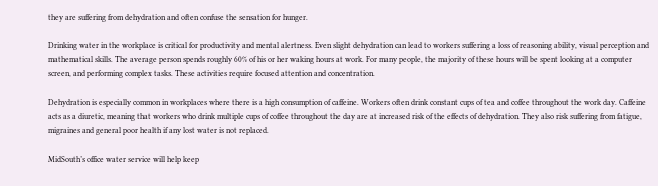they are suffering from dehydration and often confuse the sensation for hunger.

Drinking water in the workplace is critical for productivity and mental alertness. Even slight dehydration can lead to workers suffering a loss of reasoning ability, visual perception and mathematical skills. The average person spends roughly 60% of his or her waking hours at work. For many people, the majority of these hours will be spent looking at a computer screen, and performing complex tasks. These activities require focused attention and concentration.

Dehydration is especially common in workplaces where there is a high consumption of caffeine. Workers often drink constant cups of tea and coffee throughout the work day. Caffeine acts as a diuretic, meaning that workers who drink multiple cups of coffee throughout the day are at increased risk of the effects of dehydration. They also risk suffering from fatigue, migraines and general poor health if any lost water is not replaced.

MidSouth’s office water service will help keep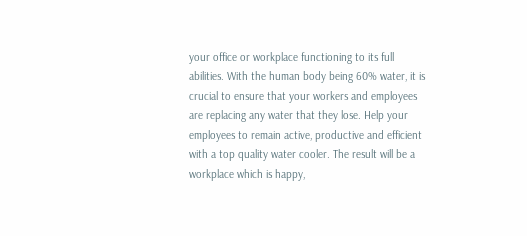your office or workplace functioning to its full abilities. With the human body being 60% water, it is crucial to ensure that your workers and employees are replacing any water that they lose. Help your employees to remain active, productive and efficient with a top quality water cooler. The result will be a workplace which is happy,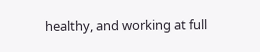healthy, and working at full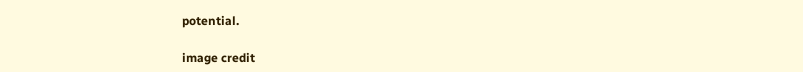potential.

image credit